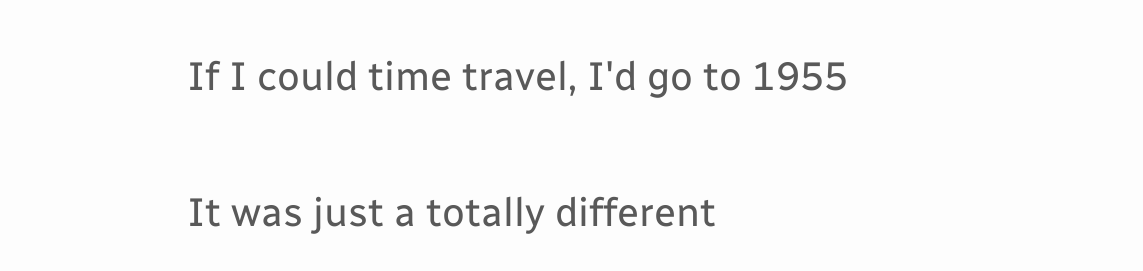If I could time travel, I'd go to 1955

It was just a totally different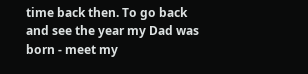time back then. To go back and see the year my Dad was born - meet my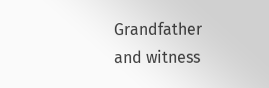Grandfather and witness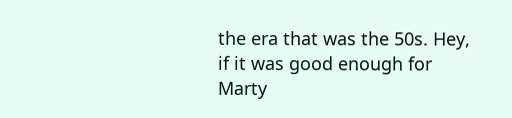the era that was the 50s. Hey, if it was good enough for Marty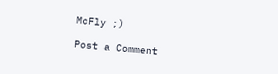McFly ;)

Post a Comment